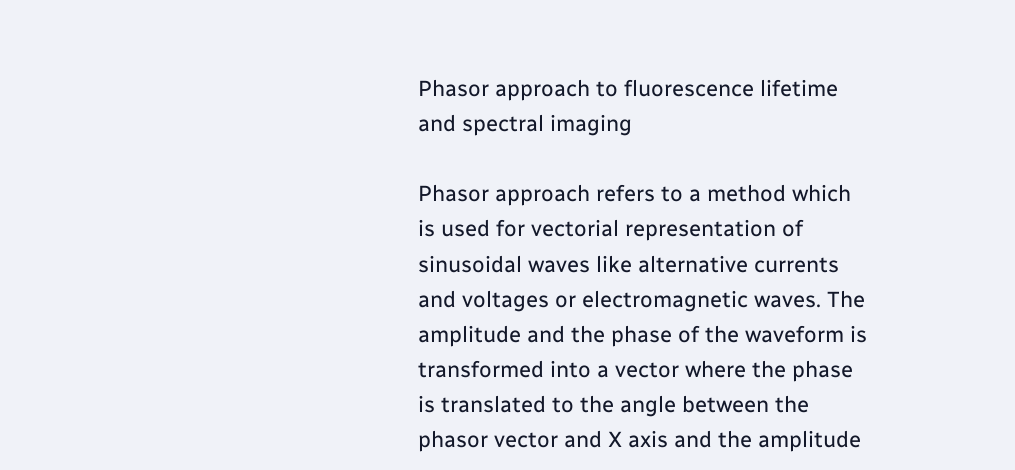Phasor approach to fluorescence lifetime and spectral imaging

Phasor approach refers to a method which is used for vectorial representation of sinusoidal waves like alternative currents and voltages or electromagnetic waves. The amplitude and the phase of the waveform is transformed into a vector where the phase is translated to the angle between the phasor vector and X axis and the amplitude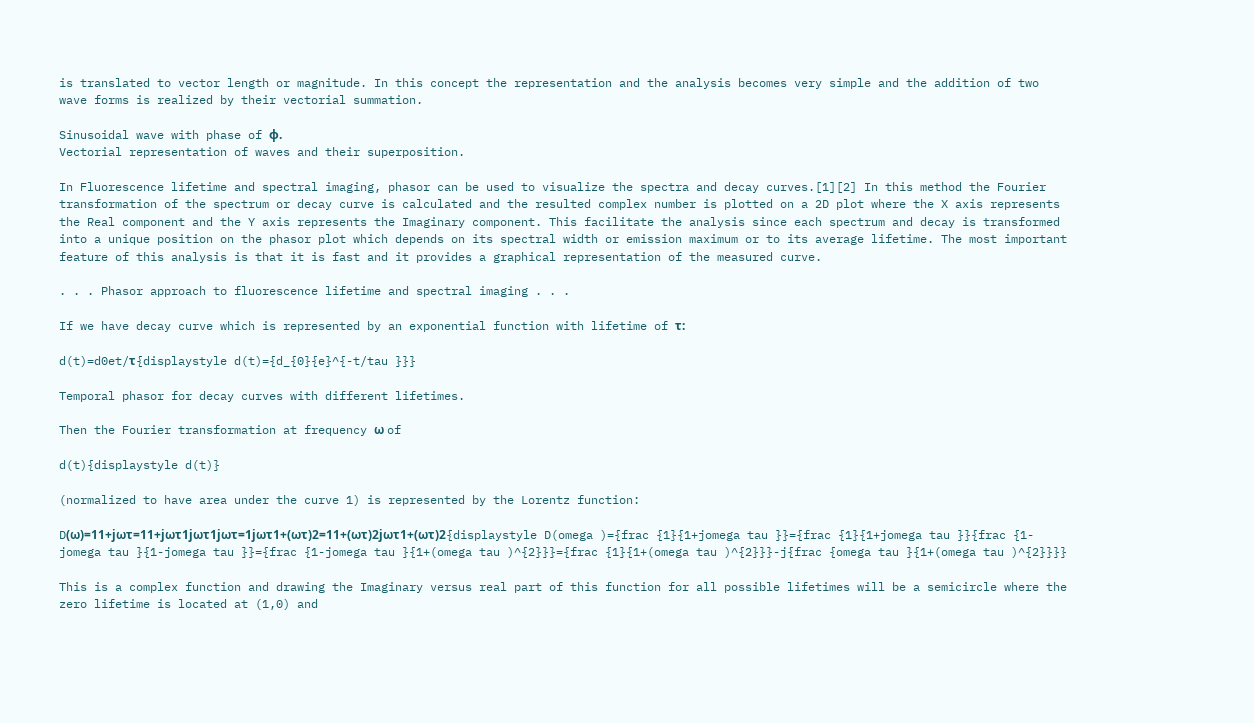is translated to vector length or magnitude. In this concept the representation and the analysis becomes very simple and the addition of two wave forms is realized by their vectorial summation.

Sinusoidal wave with phase of φ.
Vectorial representation of waves and their superposition.

In Fluorescence lifetime and spectral imaging, phasor can be used to visualize the spectra and decay curves.[1][2] In this method the Fourier transformation of the spectrum or decay curve is calculated and the resulted complex number is plotted on a 2D plot where the X axis represents the Real component and the Y axis represents the Imaginary component. This facilitate the analysis since each spectrum and decay is transformed into a unique position on the phasor plot which depends on its spectral width or emission maximum or to its average lifetime. The most important feature of this analysis is that it is fast and it provides a graphical representation of the measured curve.

. . . Phasor approach to fluorescence lifetime and spectral imaging . . .

If we have decay curve which is represented by an exponential function with lifetime of τ:

d(t)=d0et/τ{displaystyle d(t)={d_{0}{e}^{-t/tau }}}

Temporal phasor for decay curves with different lifetimes.

Then the Fourier transformation at frequency ω of

d(t){displaystyle d(t)}

(normalized to have area under the curve 1) is represented by the Lorentz function:

D(ω)=11+jωτ=11+jωτ1jωτ1jωτ=1jωτ1+(ωτ)2=11+(ωτ)2jωτ1+(ωτ)2{displaystyle D(omega )={frac {1}{1+jomega tau }}={frac {1}{1+jomega tau }}{frac {1-jomega tau }{1-jomega tau }}={frac {1-jomega tau }{1+(omega tau )^{2}}}={frac {1}{1+(omega tau )^{2}}}-j{frac {omega tau }{1+(omega tau )^{2}}}}

This is a complex function and drawing the Imaginary versus real part of this function for all possible lifetimes will be a semicircle where the zero lifetime is located at (1,0) and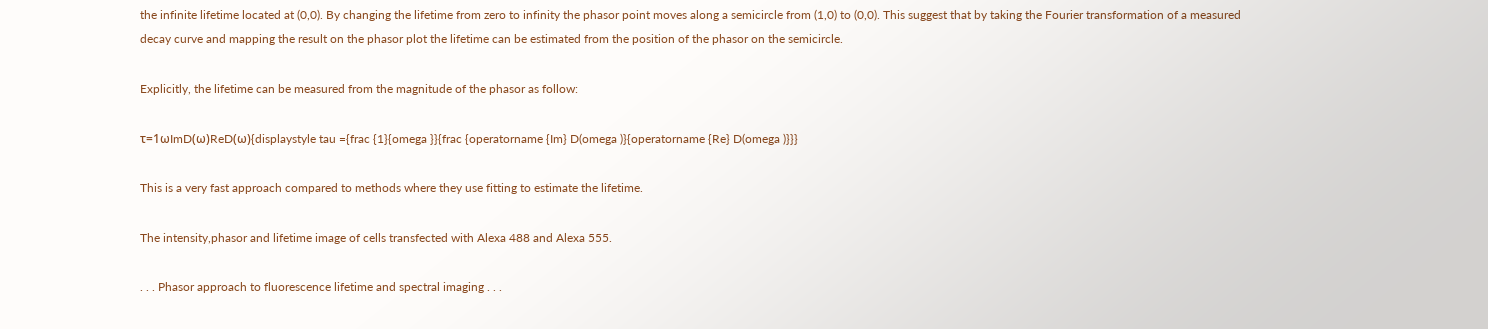the infinite lifetime located at (0,0). By changing the lifetime from zero to infinity the phasor point moves along a semicircle from (1,0) to (0,0). This suggest that by taking the Fourier transformation of a measured decay curve and mapping the result on the phasor plot the lifetime can be estimated from the position of the phasor on the semicircle.

Explicitly, the lifetime can be measured from the magnitude of the phasor as follow:

τ=1ωImD(ω)ReD(ω){displaystyle tau ={frac {1}{omega }}{frac {operatorname {Im} D(omega )}{operatorname {Re} D(omega )}}}

This is a very fast approach compared to methods where they use fitting to estimate the lifetime.

The intensity,phasor and lifetime image of cells transfected with Alexa 488 and Alexa 555.

. . . Phasor approach to fluorescence lifetime and spectral imaging . . .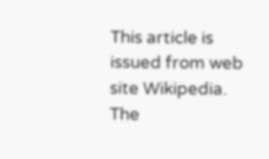This article is issued from web site Wikipedia. The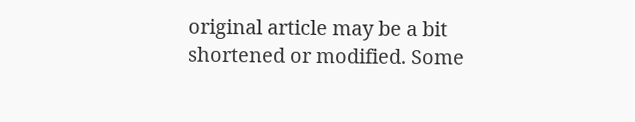original article may be a bit shortened or modified. Some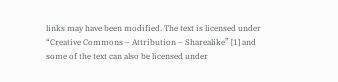links may have been modified. The text is licensed under “Creative Commons – Attribution – Sharealike” [1] and some of the text can also be licensed under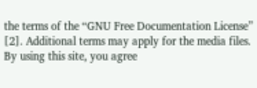the terms of the “GNU Free Documentation License” [2]. Additional terms may apply for the media files. By using this site, you agree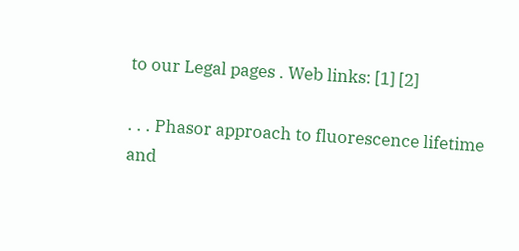to our Legal pages . Web links: [1] [2]

. . . Phasor approach to fluorescence lifetime and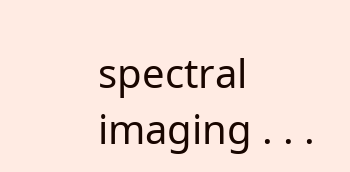spectral imaging . . .